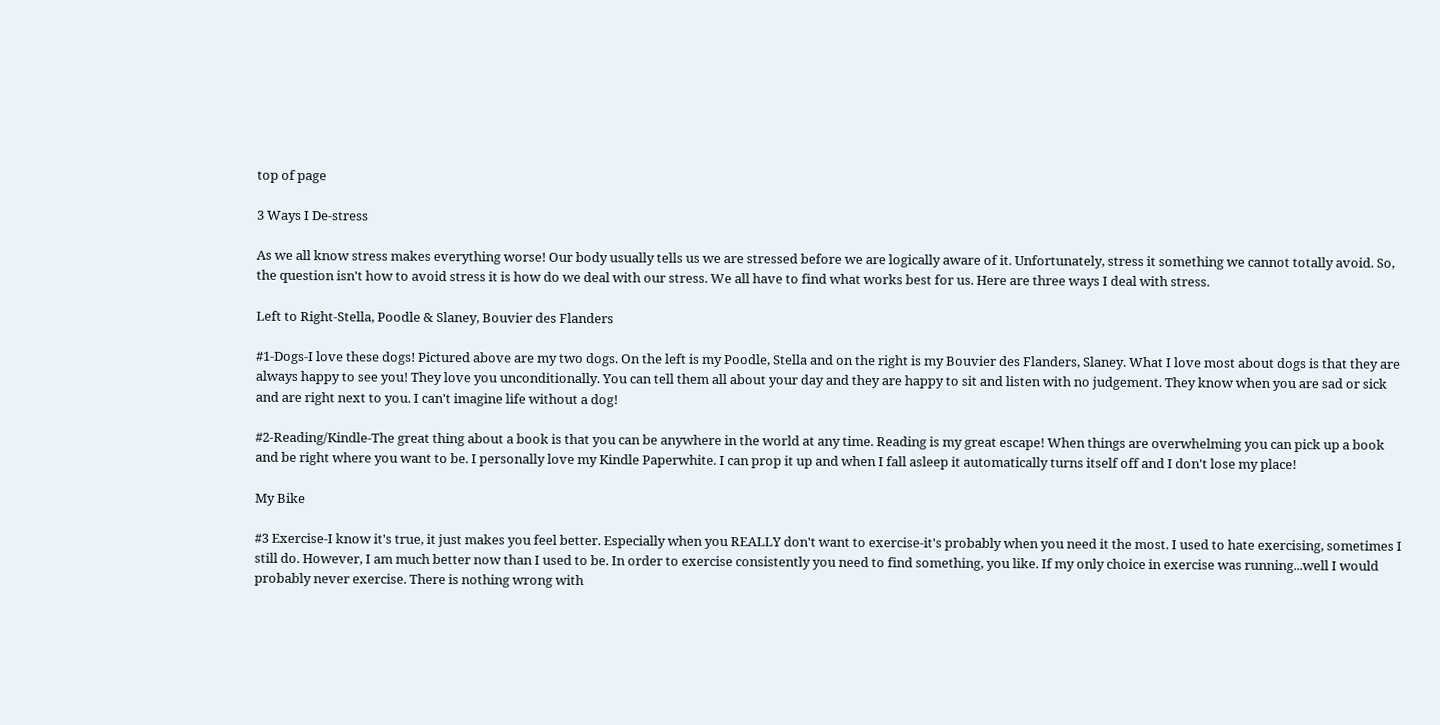top of page

3 Ways I De-stress

As we all know stress makes everything worse! Our body usually tells us we are stressed before we are logically aware of it. Unfortunately, stress it something we cannot totally avoid. So, the question isn't how to avoid stress it is how do we deal with our stress. We all have to find what works best for us. Here are three ways I deal with stress.

Left to Right-Stella, Poodle & Slaney, Bouvier des Flanders

#1-Dogs-I love these dogs! Pictured above are my two dogs. On the left is my Poodle, Stella and on the right is my Bouvier des Flanders, Slaney. What I love most about dogs is that they are always happy to see you! They love you unconditionally. You can tell them all about your day and they are happy to sit and listen with no judgement. They know when you are sad or sick and are right next to you. I can't imagine life without a dog!

#2-Reading/Kindle-The great thing about a book is that you can be anywhere in the world at any time. Reading is my great escape! When things are overwhelming you can pick up a book and be right where you want to be. I personally love my Kindle Paperwhite. I can prop it up and when I fall asleep it automatically turns itself off and I don't lose my place!

My Bike

#3 Exercise-I know it's true, it just makes you feel better. Especially when you REALLY don't want to exercise-it's probably when you need it the most. I used to hate exercising, sometimes I still do. However, I am much better now than I used to be. In order to exercise consistently you need to find something, you like. If my only choice in exercise was running...well I would probably never exercise. There is nothing wrong with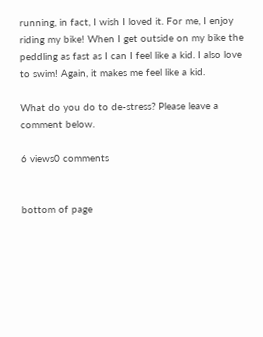running, in fact, I wish I loved it. For me, I enjoy riding my bike! When I get outside on my bike the peddling as fast as I can I feel like a kid. I also love to swim! Again, it makes me feel like a kid.

What do you do to de-stress? Please leave a comment below.

6 views0 comments


bottom of page